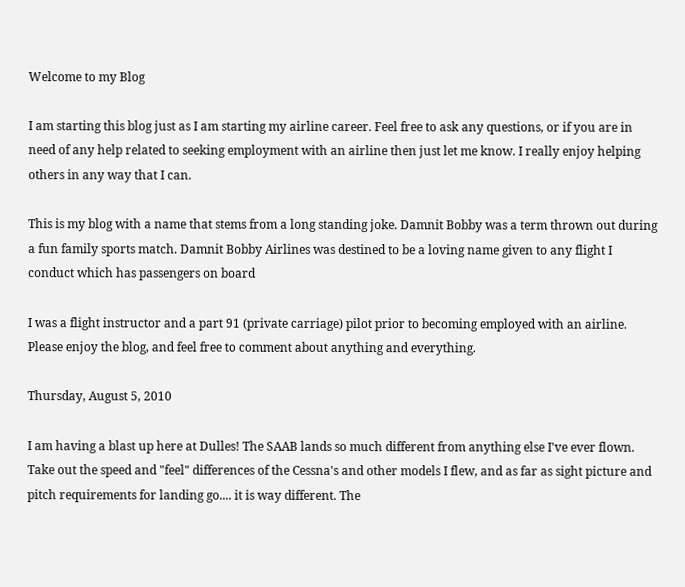Welcome to my Blog

I am starting this blog just as I am starting my airline career. Feel free to ask any questions, or if you are in need of any help related to seeking employment with an airline then just let me know. I really enjoy helping others in any way that I can.

This is my blog with a name that stems from a long standing joke. Damnit Bobby was a term thrown out during a fun family sports match. Damnit Bobby Airlines was destined to be a loving name given to any flight I conduct which has passengers on board

I was a flight instructor and a part 91 (private carriage) pilot prior to becoming employed with an airline. Please enjoy the blog, and feel free to comment about anything and everything.

Thursday, August 5, 2010

I am having a blast up here at Dulles! The SAAB lands so much different from anything else I've ever flown. Take out the speed and "feel" differences of the Cessna's and other models I flew, and as far as sight picture and pitch requirements for landing go.... it is way different. The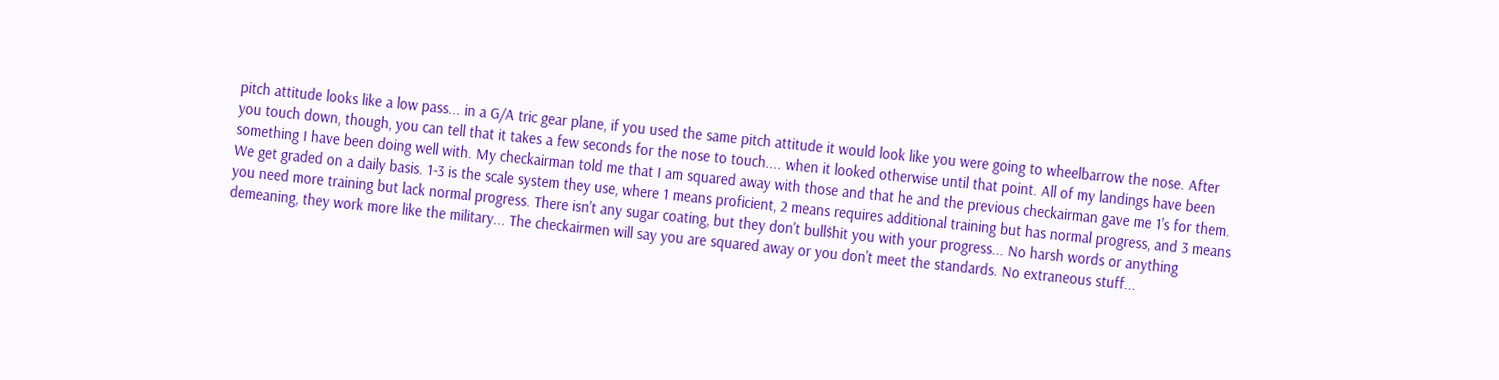pitch attitude looks like a low pass... in a G/A tric gear plane, if you used the same pitch attitude it would look like you were going to wheelbarrow the nose. After you touch down, though, you can tell that it takes a few seconds for the nose to touch.... when it looked otherwise until that point. All of my landings have been something I have been doing well with. My checkairman told me that I am squared away with those and that he and the previous checkairman gave me 1's for them. We get graded on a daily basis. 1-3 is the scale system they use, where 1 means proficient, 2 means requires additional training but has normal progress, and 3 means you need more training but lack normal progress. There isn't any sugar coating, but they don't bull$hit you with your progress... No harsh words or anything demeaning, they work more like the military... The checkairmen will say you are squared away or you don't meet the standards. No extraneous stuff...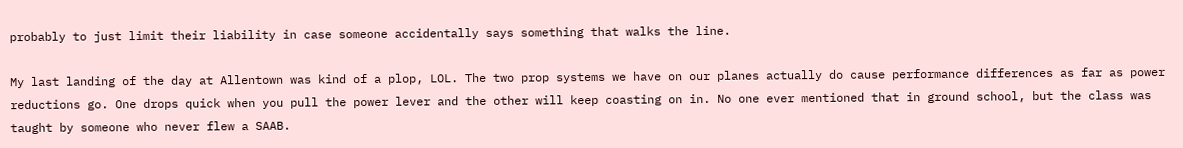probably to just limit their liability in case someone accidentally says something that walks the line.

My last landing of the day at Allentown was kind of a plop, LOL. The two prop systems we have on our planes actually do cause performance differences as far as power reductions go. One drops quick when you pull the power lever and the other will keep coasting on in. No one ever mentioned that in ground school, but the class was taught by someone who never flew a SAAB.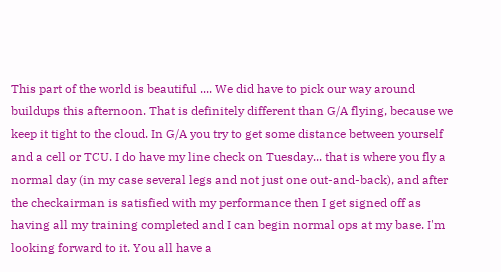This part of the world is beautiful .... We did have to pick our way around buildups this afternoon. That is definitely different than G/A flying, because we keep it tight to the cloud. In G/A you try to get some distance between yourself and a cell or TCU. I do have my line check on Tuesday... that is where you fly a normal day (in my case several legs and not just one out-and-back), and after the checkairman is satisfied with my performance then I get signed off as having all my training completed and I can begin normal ops at my base. I'm looking forward to it. You all have a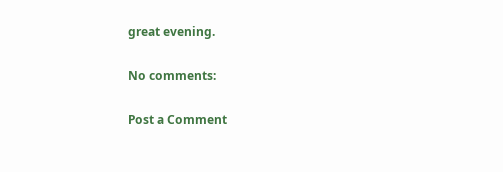great evening.

No comments:

Post a Comment